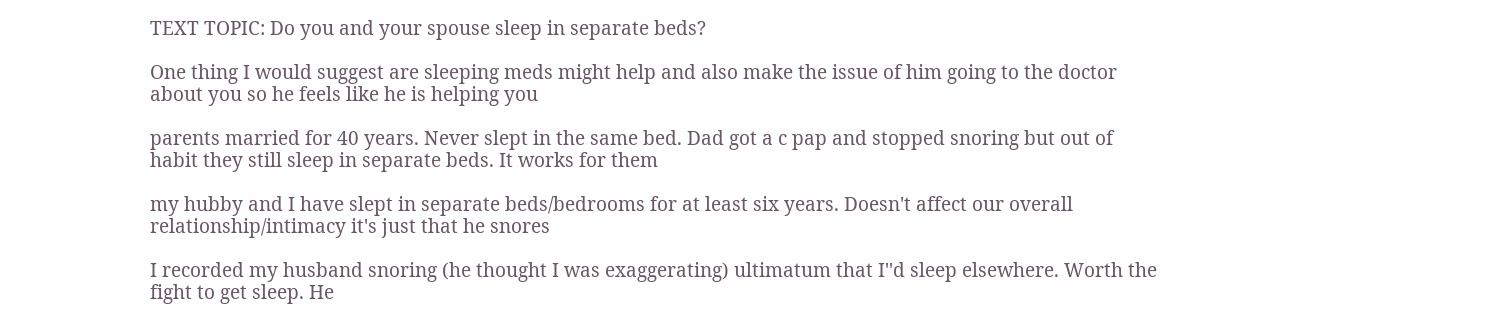TEXT TOPIC: Do you and your spouse sleep in separate beds?

One thing I would suggest are sleeping meds might help and also make the issue of him going to the doctor about you so he feels like he is helping you

parents married for 40 years. Never slept in the same bed. Dad got a c pap and stopped snoring but out of habit they still sleep in separate beds. It works for them

my hubby and I have slept in separate beds/bedrooms for at least six years. Doesn't affect our overall relationship/intimacy it's just that he snores

I recorded my husband snoring (he thought I was exaggerating) ultimatum that I''d sleep elsewhere. Worth the fight to get sleep. He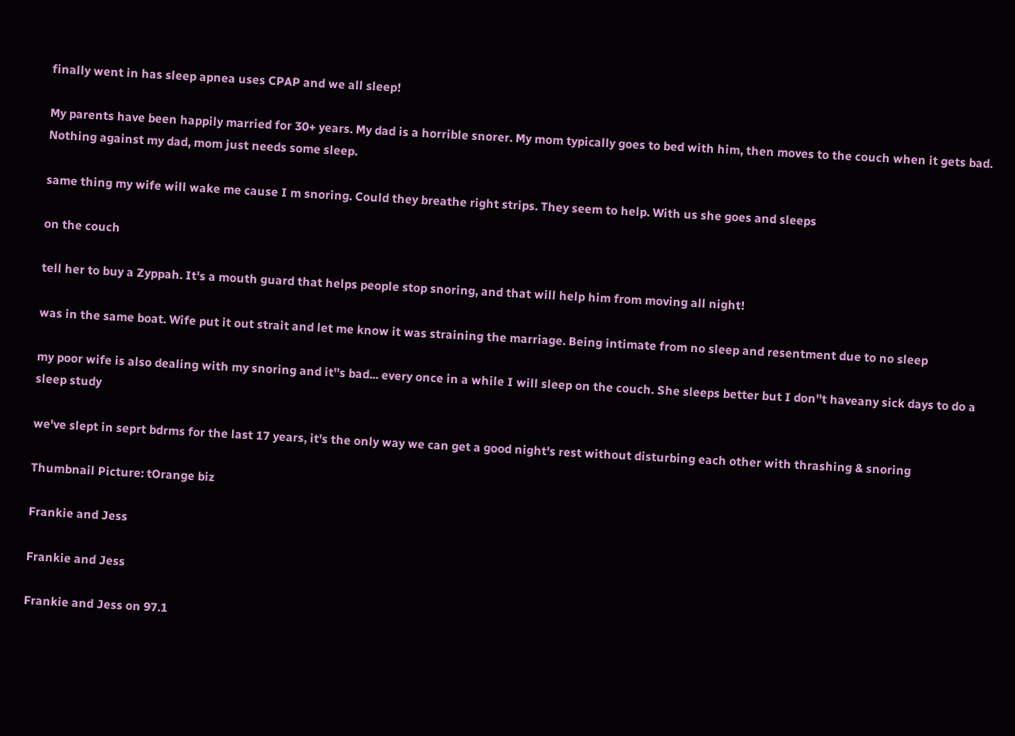finally went in has sleep apnea uses CPAP and we all sleep!

My parents have been happily married for 30+ years. My dad is a horrible snorer. My mom typically goes to bed with him, then moves to the couch when it gets bad. Nothing against my dad, mom just needs some sleep.

same thing my wife will wake me cause I m snoring. Could they breathe right strips. They seem to help. With us she goes and sleeps

on the couch

tell her to buy a Zyppah. It's a mouth guard that helps people stop snoring, and that will help him from moving all night!

was in the same boat. Wife put it out strait and let me know it was straining the marriage. Being intimate from no sleep and resentment due to no sleep

my poor wife is also dealing with my snoring and it''s bad... every once in a while I will sleep on the couch. She sleeps better but I don''t haveany sick days to do a sleep study

we've slept in seprt bdrms for the last 17 years, it's the only way we can get a good night's rest without disturbing each other with thrashing & snoring

Thumbnail Picture: tOrange biz

Frankie and Jess

Frankie and Jess

Frankie and Jess on 97.1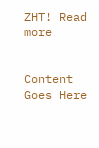ZHT! Read more


Content Goes Here